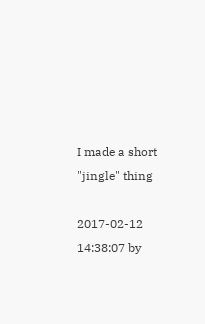I made a short "jingle" thing

2017-02-12 14:38:07 by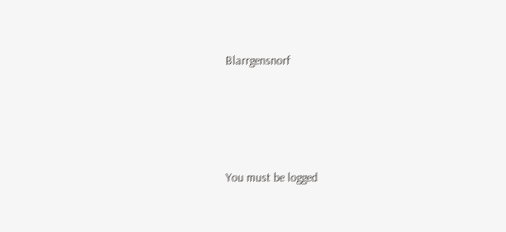Blarrgensnorf




You must be logged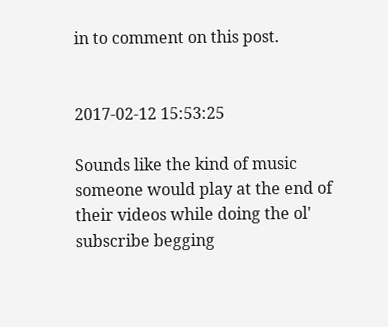in to comment on this post.


2017-02-12 15:53:25

Sounds like the kind of music someone would play at the end of their videos while doing the ol' subscribe begging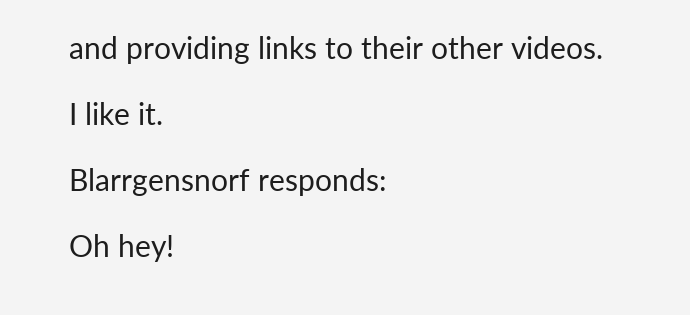and providing links to their other videos.

I like it.

Blarrgensnorf responds:

Oh hey!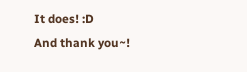It does! :D
And thank you~!